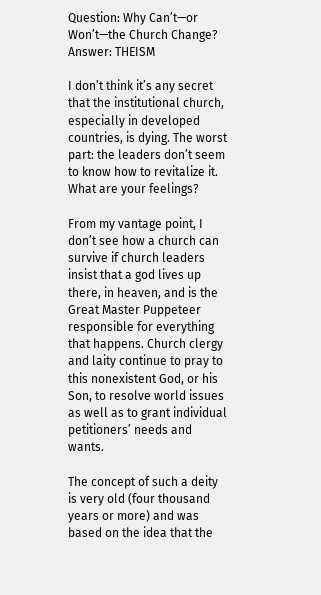Question: Why Can’t—or Won’t—the Church Change? Answer: THEISM

I don’t think it’s any secret that the institutional church, especially in developed countries, is dying. The worst part: the leaders don’t seem to know how to revitalize it. What are your feelings?

From my vantage point, I don’t see how a church can survive if church leaders insist that a god lives up there, in heaven, and is the Great Master Puppeteer responsible for everything that happens. Church clergy and laity continue to pray to this nonexistent God, or his Son, to resolve world issues as well as to grant individual petitioners’ needs and wants.

The concept of such a deity is very old (four thousand years or more) and was based on the idea that the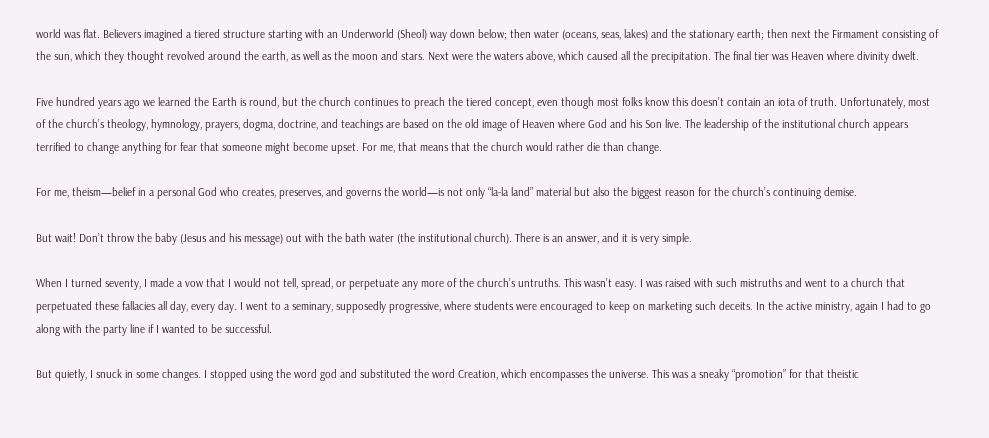world was flat. Believers imagined a tiered structure starting with an Underworld (Sheol) way down below; then water (oceans, seas, lakes) and the stationary earth; then next the Firmament consisting of the sun, which they thought revolved around the earth, as well as the moon and stars. Next were the waters above, which caused all the precipitation. The final tier was Heaven where divinity dwelt.

Five hundred years ago we learned the Earth is round, but the church continues to preach the tiered concept, even though most folks know this doesn’t contain an iota of truth. Unfortunately, most of the church’s theology, hymnology, prayers, dogma, doctrine, and teachings are based on the old image of Heaven where God and his Son live. The leadership of the institutional church appears terrified to change anything for fear that someone might become upset. For me, that means that the church would rather die than change.

For me, theism—belief in a personal God who creates, preserves, and governs the world—is not only “la-la land” material but also the biggest reason for the church’s continuing demise.

But wait! Don’t throw the baby (Jesus and his message) out with the bath water (the institutional church). There is an answer, and it is very simple.

When I turned seventy, I made a vow that I would not tell, spread, or perpetuate any more of the church’s untruths. This wasn’t easy. I was raised with such mistruths and went to a church that perpetuated these fallacies all day, every day. I went to a seminary, supposedly progressive, where students were encouraged to keep on marketing such deceits. In the active ministry, again I had to go along with the party line if I wanted to be successful.

But quietly, I snuck in some changes. I stopped using the word god and substituted the word Creation, which encompasses the universe. This was a sneaky “promotion” for that theistic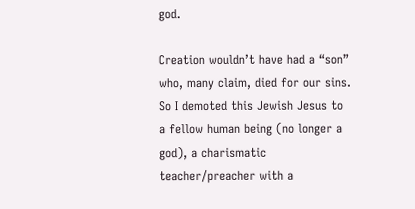god.

Creation wouldn’t have had a “son” who, many claim, died for our sins. So I demoted this Jewish Jesus to a fellow human being (no longer a god), a charismatic teacher/preacher with a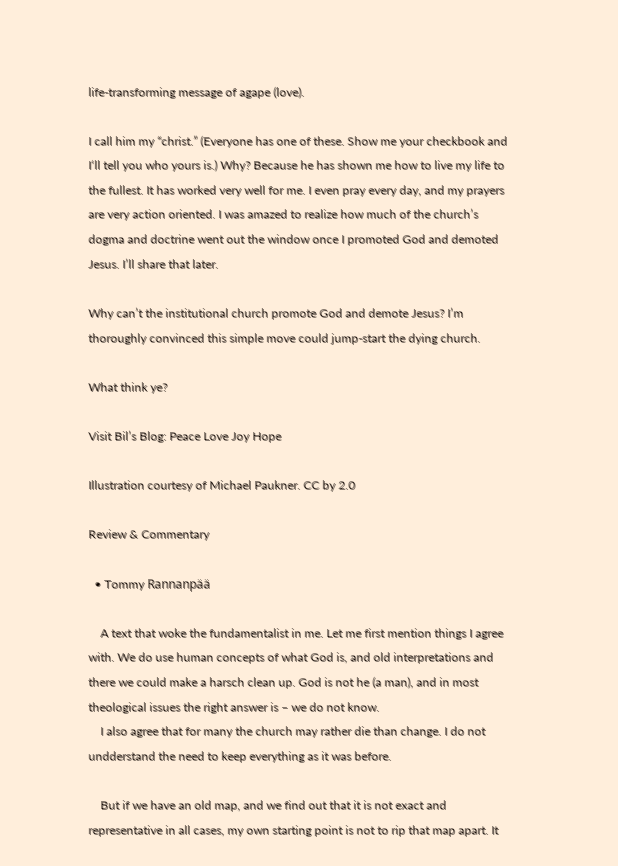life-transforming message of agape (love).

I call him my “christ.” (Everyone has one of these. Show me your checkbook and I‘ll tell you who yours is.) Why? Because he has shown me how to live my life to the fullest. It has worked very well for me. I even pray every day, and my prayers are very action oriented. I was amazed to realize how much of the church’s dogma and doctrine went out the window once I promoted God and demoted Jesus. I’ll share that later.

Why can’t the institutional church promote God and demote Jesus? I’m thoroughly convinced this simple move could jump-start the dying church.

What think ye?

Visit Bil’s Blog: Peace Love Joy Hope

Illustration courtesy of Michael Paukner. CC by 2.0

Review & Commentary

  • Tommy Rannanpää

    A text that woke the fundamentalist in me. Let me first mention things I agree with. We do use human concepts of what God is, and old interpretations and there we could make a harsch clean up. God is not he (a man), and in most theological issues the right answer is – we do not know.
    I also agree that for many the church may rather die than change. I do not undderstand the need to keep everything as it was before.

    But if we have an old map, and we find out that it is not exact and representative in all cases, my own starting point is not to rip that map apart. It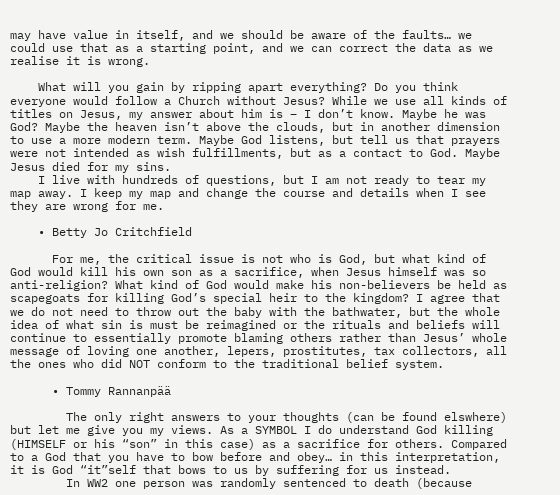may have value in itself, and we should be aware of the faults… we could use that as a starting point, and we can correct the data as we realise it is wrong.

    What will you gain by ripping apart everything? Do you think everyone would follow a Church without Jesus? While we use all kinds of titles on Jesus, my answer about him is – I don’t know. Maybe he was God? Maybe the heaven isn’t above the clouds, but in another dimension to use a more modern term. Maybe God listens, but tell us that prayers were not intended as wish fulfillments, but as a contact to God. Maybe Jesus died for my sins.
    I live with hundreds of questions, but I am not ready to tear my map away. I keep my map and change the course and details when I see they are wrong for me.

    • Betty Jo Critchfield

      For me, the critical issue is not who is God, but what kind of God would kill his own son as a sacrifice, when Jesus himself was so anti-religion? What kind of God would make his non-believers be held as scapegoats for killing God’s special heir to the kingdom? I agree that we do not need to throw out the baby with the bathwater, but the whole idea of what sin is must be reimagined or the rituals and beliefs will continue to essentially promote blaming others rather than Jesus’ whole message of loving one another, lepers, prostitutes, tax collectors, all the ones who did NOT conform to the traditional belief system.

      • Tommy Rannanpää

        The only right answers to your thoughts (can be found elswhere) but let me give you my views. As a SYMBOL I do understand God killing (HIMSELF or his “son” in this case) as a sacrifice for others. Compared to a God that you have to bow before and obey… in this interpretation, it is God “it”self that bows to us by suffering for us instead.
        In WW2 one person was randomly sentenced to death (because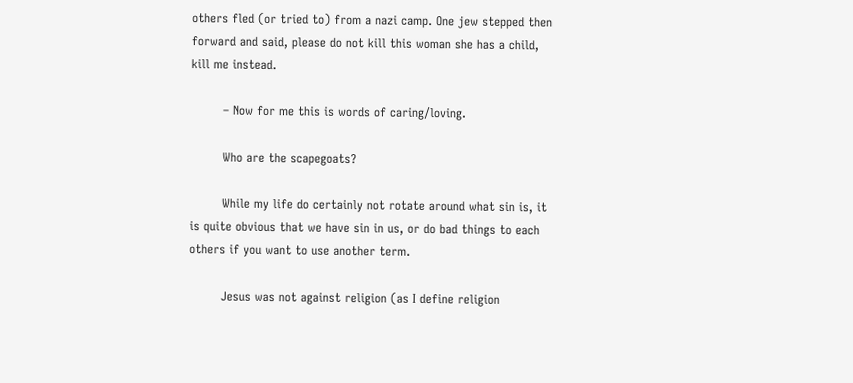others fled (or tried to) from a nazi camp. One jew stepped then forward and said, please do not kill this woman she has a child, kill me instead.

        – Now for me this is words of caring/loving.

        Who are the scapegoats?

        While my life do certainly not rotate around what sin is, it is quite obvious that we have sin in us, or do bad things to each others if you want to use another term.

        Jesus was not against religion (as I define religion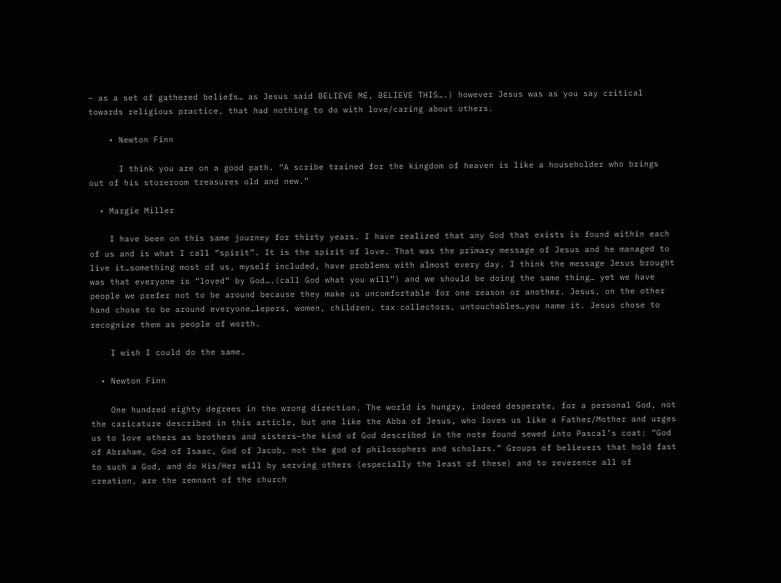– as a set of gathered beliefs… as Jesus said BELIEVE ME, BELIEVE THIS….) however Jesus was as you say critical towards religious practice, that had nothing to do with love/caring about others.

    • Newton Finn

      I think you are on a good path. “A scribe trained for the kingdom of heaven is like a householder who brings out of his storeroom treasures old and new.”

  • Margie Miller

    I have been on this same journey for thirty years. I have realized that any God that exists is found within each of us and is what I call “spirit”. It is the spirit of love. That was the primary message of Jesus and he managed to live it…something most of us, myself included, have problems with almost every day. I think the message Jesus brought was that everyone is “loved” by God….(call God what you will”) and we should be doing the same thing… yet we have people we prefer not to be around because they make us uncomfortable for one reason or another. Jesus, on the other hand chose to be around everyone…lepers, women, children, tax collectors, untouchables…you name it. Jesus chose to recognize them as people of worth.

    I wish I could do the same.

  • Newton Finn

    One hundred eighty degrees in the wrong direction. The world is hungry, indeed desperate, for a personal God, not the caricature described in this article, but one like the Abba of Jesus, who loves us like a Father/Mother and urges us to love others as brothers and sisters–the kind of God described in the note found sewed into Pascal’s coat: “God of Abraham, God of Isaac, God of Jacob, not the god of philosophers and scholars.” Groups of believers that hold fast to such a God, and do His/Her will by serving others (especially the least of these) and to reverence all of creation, are the remnant of the church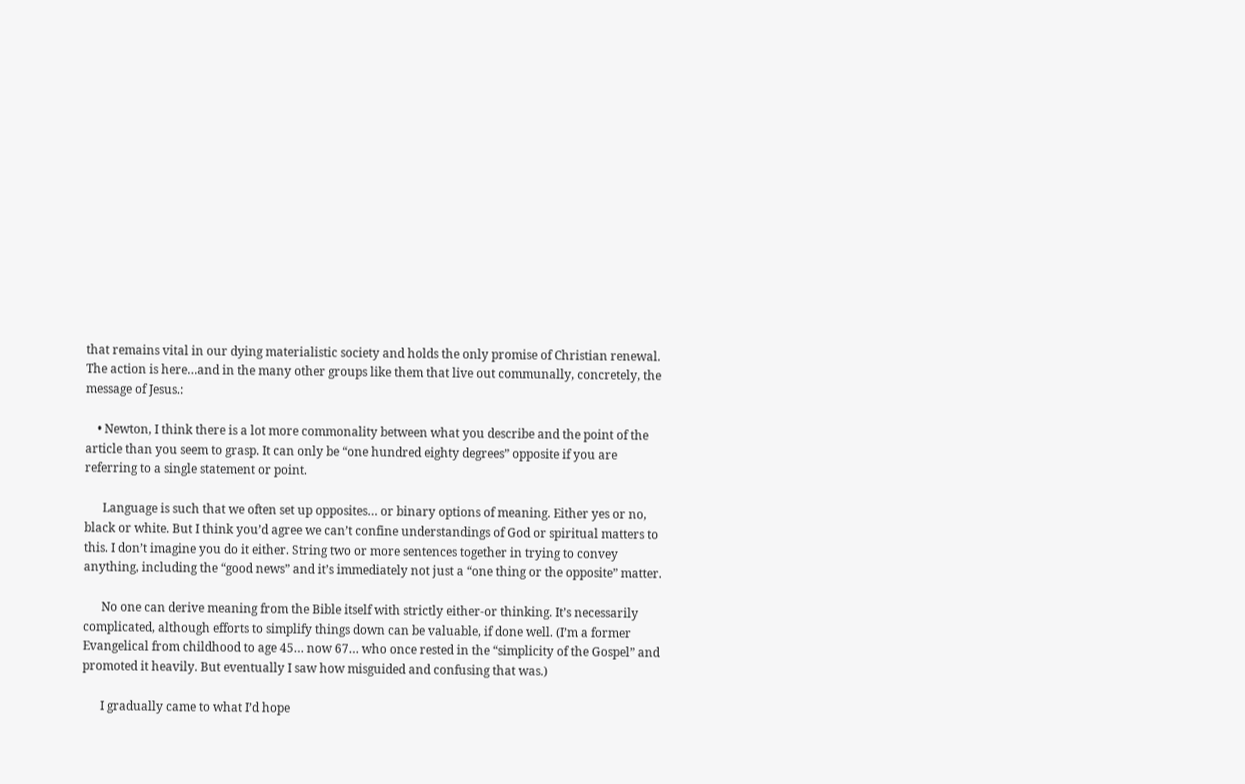that remains vital in our dying materialistic society and holds the only promise of Christian renewal. The action is here…and in the many other groups like them that live out communally, concretely, the message of Jesus.:

    • Newton, I think there is a lot more commonality between what you describe and the point of the article than you seem to grasp. It can only be “one hundred eighty degrees” opposite if you are referring to a single statement or point.

      Language is such that we often set up opposites… or binary options of meaning. Either yes or no, black or white. But I think you’d agree we can’t confine understandings of God or spiritual matters to this. I don’t imagine you do it either. String two or more sentences together in trying to convey anything, including the “good news” and it’s immediately not just a “one thing or the opposite” matter.

      No one can derive meaning from the Bible itself with strictly either-or thinking. It’s necessarily complicated, although efforts to simplify things down can be valuable, if done well. (I’m a former Evangelical from childhood to age 45… now 67… who once rested in the “simplicity of the Gospel” and promoted it heavily. But eventually I saw how misguided and confusing that was.)

      I gradually came to what I’d hope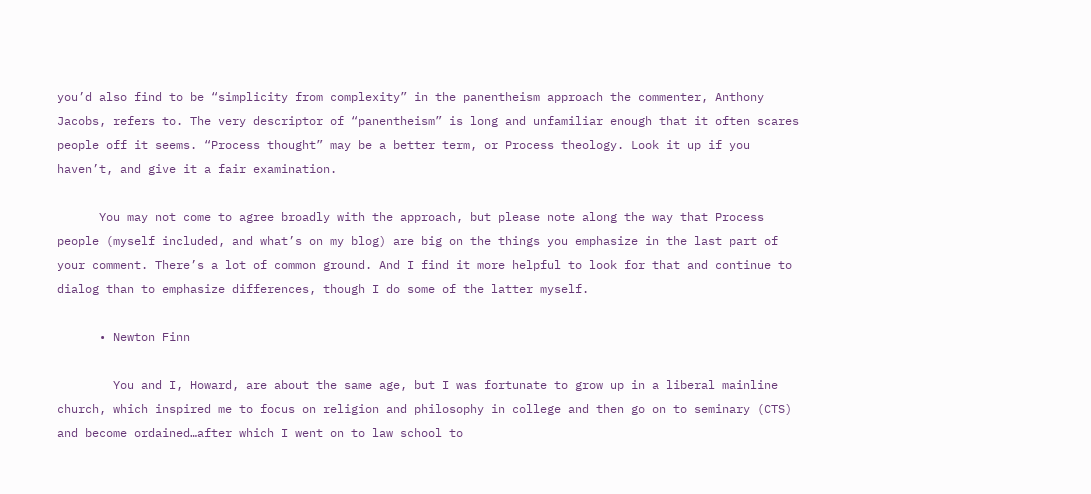you’d also find to be “simplicity from complexity” in the panentheism approach the commenter, Anthony Jacobs, refers to. The very descriptor of “panentheism” is long and unfamiliar enough that it often scares people off it seems. “Process thought” may be a better term, or Process theology. Look it up if you haven’t, and give it a fair examination.

      You may not come to agree broadly with the approach, but please note along the way that Process people (myself included, and what’s on my blog) are big on the things you emphasize in the last part of your comment. There’s a lot of common ground. And I find it more helpful to look for that and continue to dialog than to emphasize differences, though I do some of the latter myself.

      • Newton Finn

        You and I, Howard, are about the same age, but I was fortunate to grow up in a liberal mainline church, which inspired me to focus on religion and philosophy in college and then go on to seminary (CTS) and become ordained…after which I went on to law school to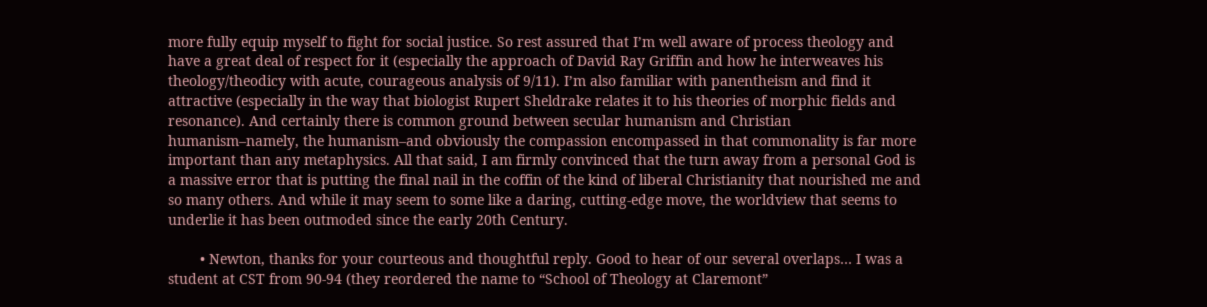more fully equip myself to fight for social justice. So rest assured that I’m well aware of process theology and have a great deal of respect for it (especially the approach of David Ray Griffin and how he interweaves his theology/theodicy with acute, courageous analysis of 9/11). I’m also familiar with panentheism and find it attractive (especially in the way that biologist Rupert Sheldrake relates it to his theories of morphic fields and resonance). And certainly there is common ground between secular humanism and Christian humanism–namely, the humanism–and obviously the compassion encompassed in that commonality is far more important than any metaphysics. All that said, I am firmly convinced that the turn away from a personal God is a massive error that is putting the final nail in the coffin of the kind of liberal Christianity that nourished me and so many others. And while it may seem to some like a daring, cutting-edge move, the worldview that seems to underlie it has been outmoded since the early 20th Century.

        • Newton, thanks for your courteous and thoughtful reply. Good to hear of our several overlaps… I was a student at CST from 90-94 (they reordered the name to “School of Theology at Claremont”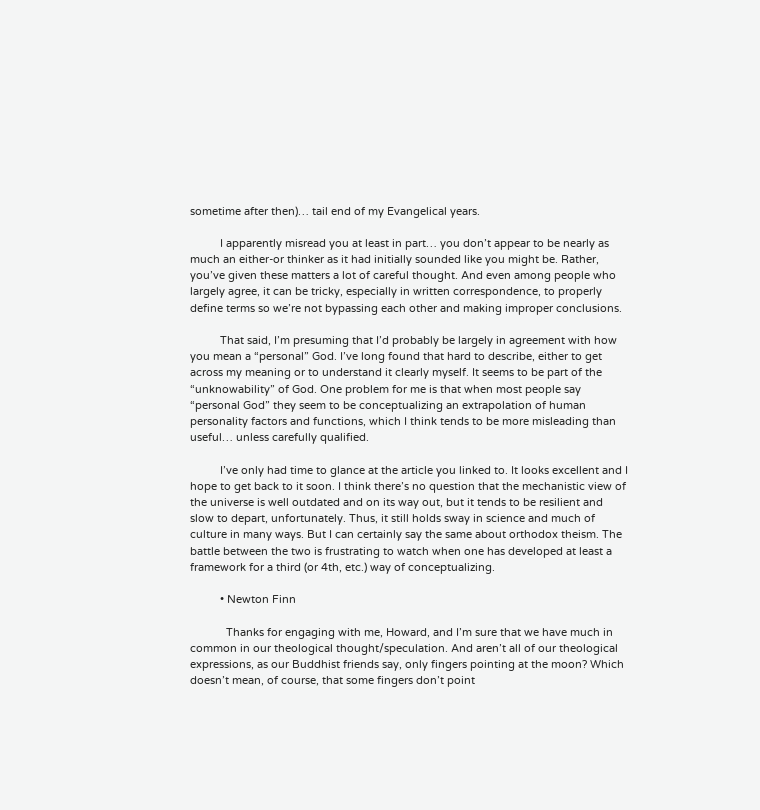sometime after then)… tail end of my Evangelical years.

          I apparently misread you at least in part… you don’t appear to be nearly as much an either-or thinker as it had initially sounded like you might be. Rather, you’ve given these matters a lot of careful thought. And even among people who largely agree, it can be tricky, especially in written correspondence, to properly define terms so we’re not bypassing each other and making improper conclusions.

          That said, I’m presuming that I’d probably be largely in agreement with how you mean a “personal” God. I’ve long found that hard to describe, either to get across my meaning or to understand it clearly myself. It seems to be part of the “unknowability” of God. One problem for me is that when most people say “personal God” they seem to be conceptualizing an extrapolation of human personality factors and functions, which I think tends to be more misleading than useful… unless carefully qualified.

          I’ve only had time to glance at the article you linked to. It looks excellent and I hope to get back to it soon. I think there’s no question that the mechanistic view of the universe is well outdated and on its way out, but it tends to be resilient and slow to depart, unfortunately. Thus, it still holds sway in science and much of culture in many ways. But I can certainly say the same about orthodox theism. The battle between the two is frustrating to watch when one has developed at least a framework for a third (or 4th, etc.) way of conceptualizing.

          • Newton Finn

            Thanks for engaging with me, Howard, and I’m sure that we have much in common in our theological thought/speculation. And aren’t all of our theological expressions, as our Buddhist friends say, only fingers pointing at the moon? Which doesn’t mean, of course, that some fingers don’t point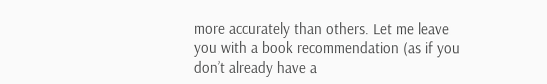more accurately than others. Let me leave you with a book recommendation (as if you don’t already have a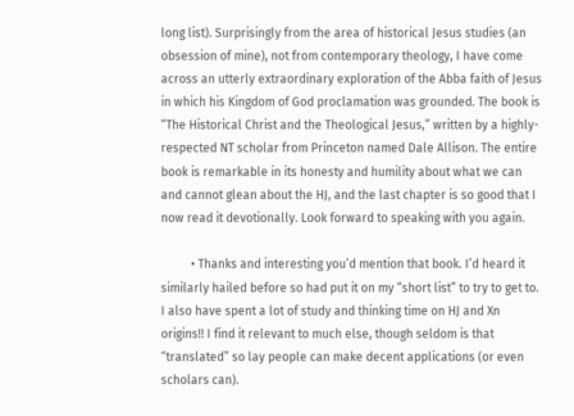long list). Surprisingly from the area of historical Jesus studies (an obsession of mine), not from contemporary theology, I have come across an utterly extraordinary exploration of the Abba faith of Jesus in which his Kingdom of God proclamation was grounded. The book is “The Historical Christ and the Theological Jesus,” written by a highly-respected NT scholar from Princeton named Dale Allison. The entire book is remarkable in its honesty and humility about what we can and cannot glean about the HJ, and the last chapter is so good that I now read it devotionally. Look forward to speaking with you again.

          • Thanks and interesting you’d mention that book. I’d heard it similarly hailed before so had put it on my “short list” to try to get to. I also have spent a lot of study and thinking time on HJ and Xn origins!! I find it relevant to much else, though seldom is that “translated” so lay people can make decent applications (or even scholars can).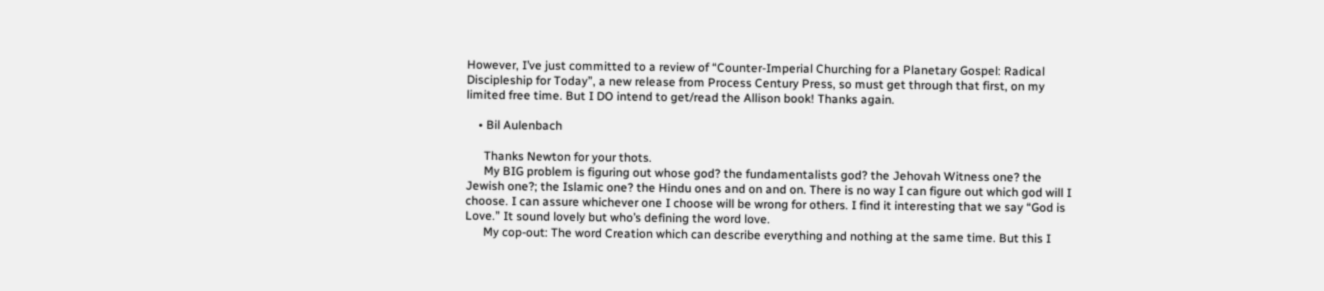However, I’ve just committed to a review of “Counter-Imperial Churching for a Planetary Gospel: Radical Discipleship for Today”, a new release from Process Century Press, so must get through that first, on my limited free time. But I DO intend to get/read the Allison book! Thanks again.

    • Bil Aulenbach

      Thanks Newton for your thots.
      My BIG problem is figuring out whose god? the fundamentalists god? the Jehovah Witness one? the Jewish one?; the Islamic one? the Hindu ones and on and on. There is no way I can figure out which god will I choose. I can assure whichever one I choose will be wrong for others. I find it interesting that we say “God is Love.” It sound lovely but who’s defining the word love.
      My cop-out: The word Creation which can describe everything and nothing at the same time. But this I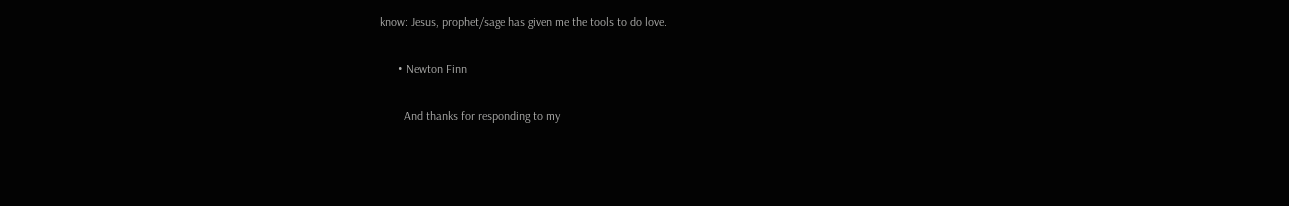know: Jesus, prophet/sage has given me the tools to do love.

      • Newton Finn

        And thanks for responding to my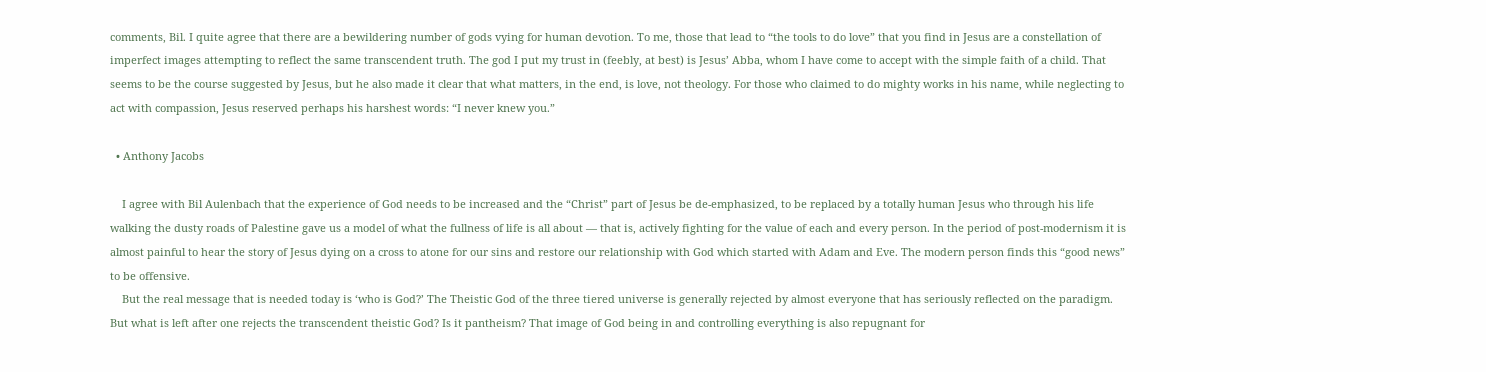comments, Bil. I quite agree that there are a bewildering number of gods vying for human devotion. To me, those that lead to “the tools to do love” that you find in Jesus are a constellation of imperfect images attempting to reflect the same transcendent truth. The god I put my trust in (feebly, at best) is Jesus’ Abba, whom I have come to accept with the simple faith of a child. That seems to be the course suggested by Jesus, but he also made it clear that what matters, in the end, is love, not theology. For those who claimed to do mighty works in his name, while neglecting to act with compassion, Jesus reserved perhaps his harshest words: “I never knew you.”

  • Anthony Jacobs

    I agree with Bil Aulenbach that the experience of God needs to be increased and the “Christ” part of Jesus be de-emphasized, to be replaced by a totally human Jesus who through his life walking the dusty roads of Palestine gave us a model of what the fullness of life is all about — that is, actively fighting for the value of each and every person. In the period of post-modernism it is almost painful to hear the story of Jesus dying on a cross to atone for our sins and restore our relationship with God which started with Adam and Eve. The modern person finds this “good news” to be offensive.
    But the real message that is needed today is ‘who is God?’ The Theistic God of the three tiered universe is generally rejected by almost everyone that has seriously reflected on the paradigm. But what is left after one rejects the transcendent theistic God? Is it pantheism? That image of God being in and controlling everything is also repugnant for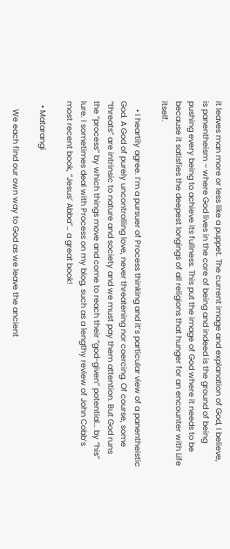it leaves man more or less like a puppet. The current image and explanation of God, I believe, is panentheism – where God lives in the core of being and indeed is the ground of being pushing every being to achieve its fullness. This put the image of God where it needs to be because it satisfies the deepest longings of all religions that hunger for an encounter with Life itself.

    • I heartily agree. I’m a pursuer of Process thinking and it’s particular view of a panentheistic God. A God of purely uncontrolling love, never threatening nor coercing. Of course, some “threats” are intrinsic to nature and society and we must pay them attention. But God runs the “process” by which things move and come to reach their “god-given” potential… by “his” lure. I sometimes deal with Process on my blog, such as a lengthy review of John Cobb’s most recent book, “Jesus’ Abba”… a great book!

  • Matarangi

    We each find our own way to God as we leave the ancient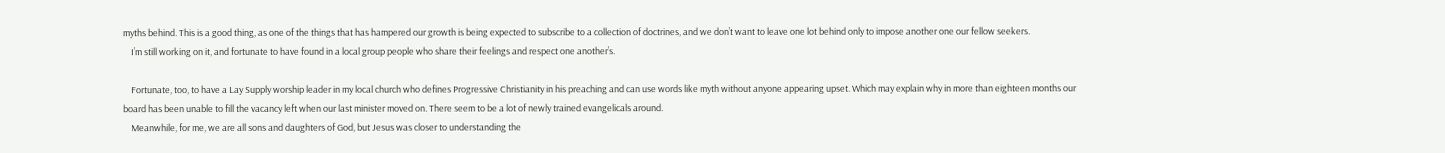myths behind. This is a good thing, as one of the things that has hampered our growth is being expected to subscribe to a collection of doctrines, and we don’t want to leave one lot behind only to impose another one our fellow seekers.
    I’m still working on it, and fortunate to have found in a local group people who share their feelings and respect one another’s.

    Fortunate, too, to have a Lay Supply worship leader in my local church who defines Progressive Christianity in his preaching and can use words like myth without anyone appearing upset. Which may explain why in more than eighteen months our board has been unable to fill the vacancy left when our last minister moved on. There seem to be a lot of newly trained evangelicals around.
    Meanwhile, for me, we are all sons and daughters of God, but Jesus was closer to understanding the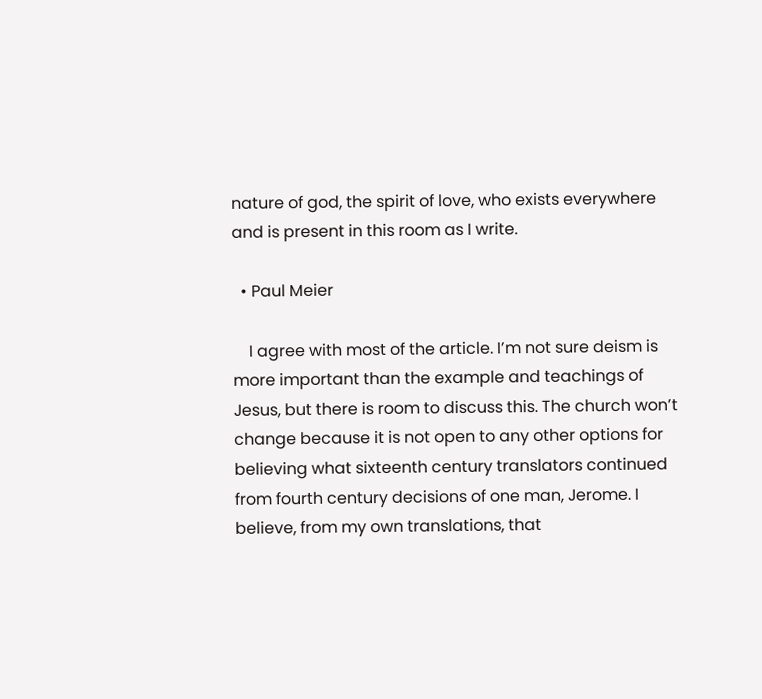nature of god, the spirit of love, who exists everywhere and is present in this room as I write.

  • Paul Meier

    I agree with most of the article. I’m not sure deism is more important than the example and teachings of Jesus, but there is room to discuss this. The church won’t change because it is not open to any other options for believing what sixteenth century translators continued from fourth century decisions of one man, Jerome. I believe, from my own translations, that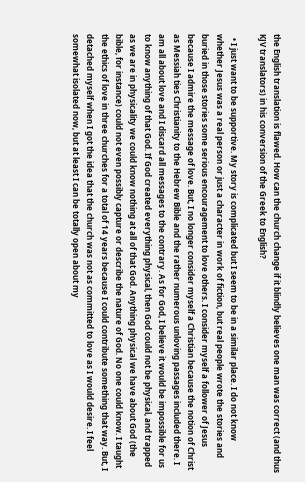the English translation is flawed. How can the church change if it blindly believes one man was correct (and thus KJV translators) in his conversion of the Greek to English?

  • I just want to be supportive. My story is complicated but I seem to be in a similar place. I do not know whether Jesus was a real person or just a character in work of fiction, but real people wrote the stories and buried in those stories some serious encouragement to love others. I consider myself a follower of Jesus because I admire the message of love. But, I no longer consider myself a Christian because the notion of Christ as Messiah ties Christianity to the Hebrew Bible and the rather numerous unloving passages included there. I am all about love and I discard all messages to the contrary. As for God, I believe it would be impossible for us to know anything of that God. If God created everything physical, then God could not be physical, and trapped as we are in physicality we could know nothing at all of that God. Anything physical we have about God (the bible, for instance) could not even possibly capture or describe the nature of God. No one could know. I taught the ethics of love in three churches for a total of 14 years because I could contribute something that way. But, I detached myself when I got the idea that the church was not as committed to love as I would desire. I feel somewhat isolated now, but at least I can be totally open about my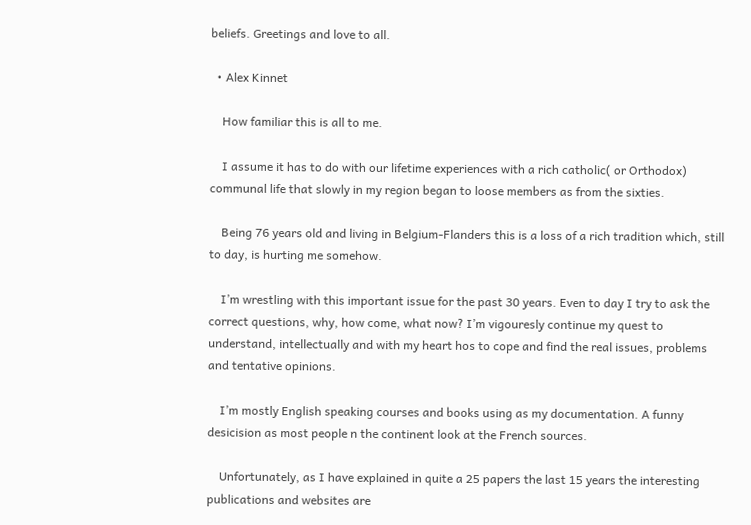beliefs. Greetings and love to all.

  • Alex Kinnet

    How familiar this is all to me.

    I assume it has to do with our lifetime experiences with a rich catholic( or Orthodox) communal life that slowly in my region began to loose members as from the sixties.

    Being 76 years old and living in Belgium-Flanders this is a loss of a rich tradition which, still to day, is hurting me somehow.

    I’m wrestling with this important issue for the past 30 years. Even to day I try to ask the correct questions, why, how come, what now? I’m vigouresly continue my quest to understand, intellectually and with my heart hos to cope and find the real issues, problems and tentative opinions.

    I’m mostly English speaking courses and books using as my documentation. A funny desicision as most people n the continent look at the French sources.

    Unfortunately, as I have explained in quite a 25 papers the last 15 years the interesting publications and websites are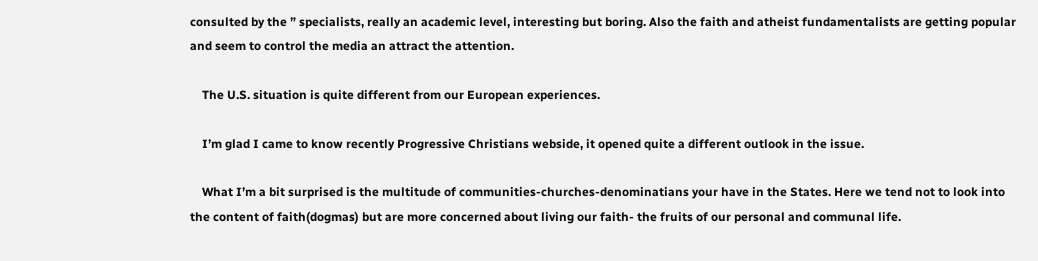consulted by the ” specialists, really an academic level, interesting but boring. Also the faith and atheist fundamentalists are getting popular and seem to control the media an attract the attention.

    The U.S. situation is quite different from our European experiences.

    I’m glad I came to know recently Progressive Christians webside, it opened quite a different outlook in the issue.

    What I’m a bit surprised is the multitude of communities-churches-denominatians your have in the States. Here we tend not to look into the content of faith(dogmas) but are more concerned about living our faith- the fruits of our personal and communal life.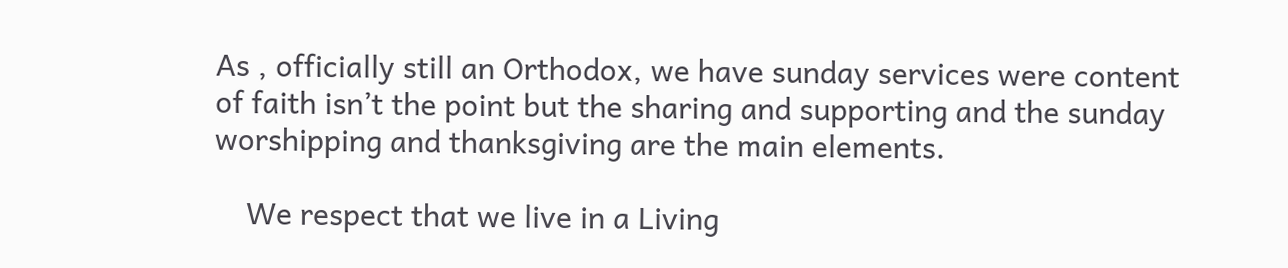As , officially still an Orthodox, we have sunday services were content of faith isn’t the point but the sharing and supporting and the sunday worshipping and thanksgiving are the main elements.

    We respect that we live in a Living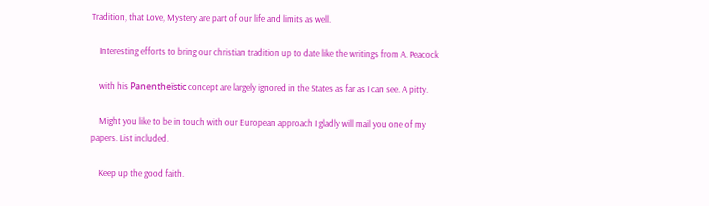Tradition, that Love, Mystery are part of our life and limits as well.

    Interesting efforts to bring our christian tradition up to date like the writings from A. Peacock

    with his Panentheïstic concept are largely ignored in the States as far as I can see. A pitty.

    Might you like to be in touch with our European approach I gladly will mail you one of my papers. List included.

    Keep up the good faith.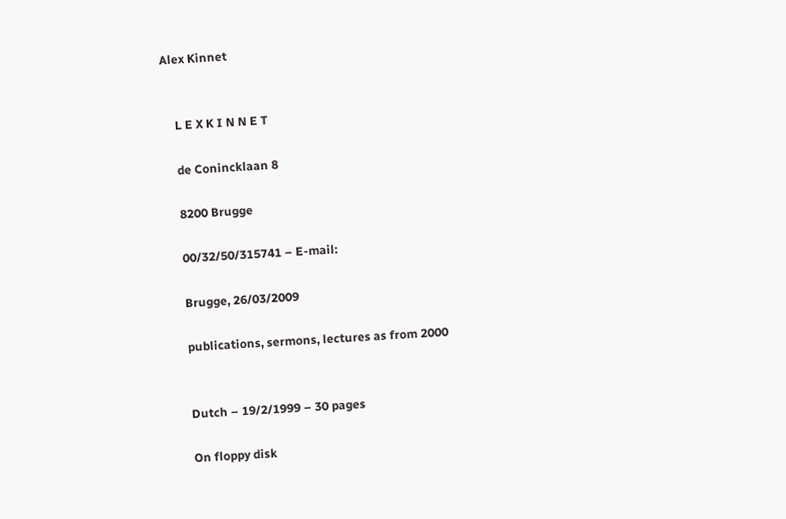Alex Kinnet


    L E X K I N N E T

    de Conincklaan 8

    8200 Brugge

    00/32/50/315741 – E-mail:

    Brugge, 26/03/2009

    publications, sermons, lectures as from 2000


    Dutch – 19/2/1999 – 30 pages

    On floppy disk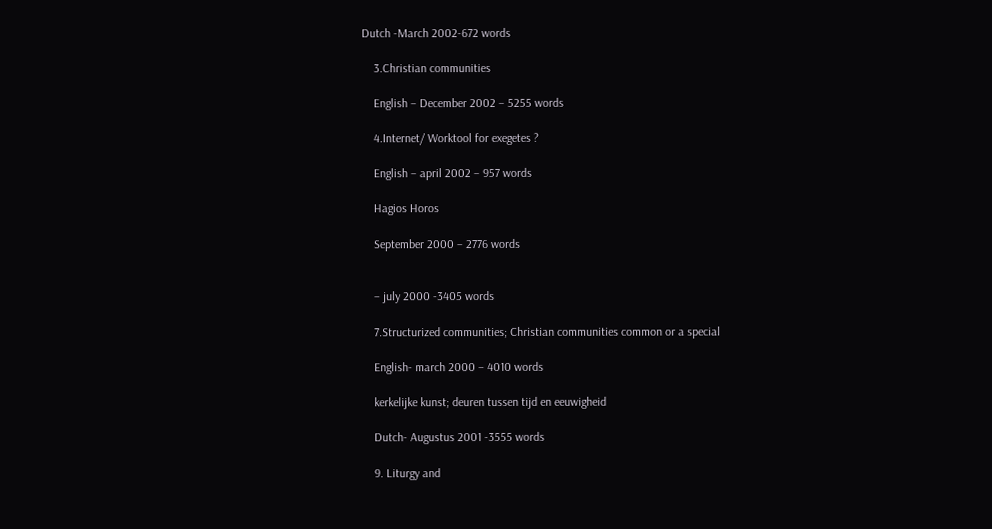Dutch -March 2002-672 words

    3.Christian communities

    English – December 2002 – 5255 words

    4.Internet/ Worktool for exegetes ?

    English – april 2002 – 957 words

    Hagios Horos

    September 2000 – 2776 words


    – july 2000 -3405 words

    7.Structurized communities; Christian communities common or a special

    English- march 2000 – 4010 words

    kerkelijke kunst; deuren tussen tijd en eeuwigheid

    Dutch- Augustus 2001 -3555 words

    9. Liturgy and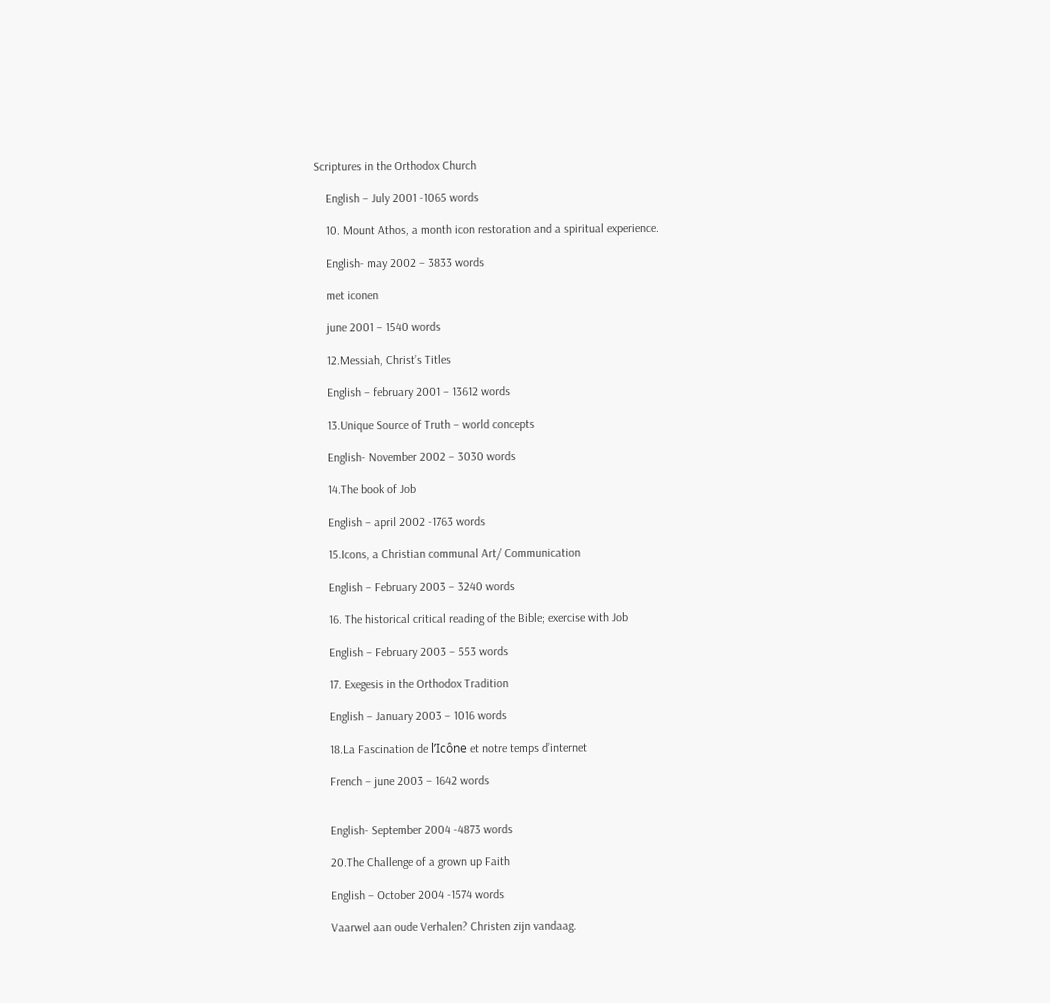Scriptures in the Orthodox Church

    English – July 2001 -1065 words

    10. Mount Athos, a month icon restoration and a spiritual experience.

    English- may 2002 – 3833 words

    met iconen

    june 2001 – 1540 words

    12.Messiah, Christ’s Titles

    English – february 2001 – 13612 words

    13.Unique Source of Truth – world concepts

    English- November 2002 – 3030 words

    14.The book of Job

    English – april 2002 -1763 words

    15.Icons, a Christian communal Art/ Communication

    English – February 2003 – 3240 words

    16. The historical critical reading of the Bible; exercise with Job

    English – February 2003 – 553 words

    17. Exegesis in the Orthodox Tradition

    English – January 2003 – 1016 words

    18.La Fascination de l’Icône et notre temps d’internet

    French – june 2003 – 1642 words


    English- September 2004 -4873 words

    20.The Challenge of a grown up Faith

    English – October 2004 -1574 words

    Vaarwel aan oude Verhalen? Christen zijn vandaag.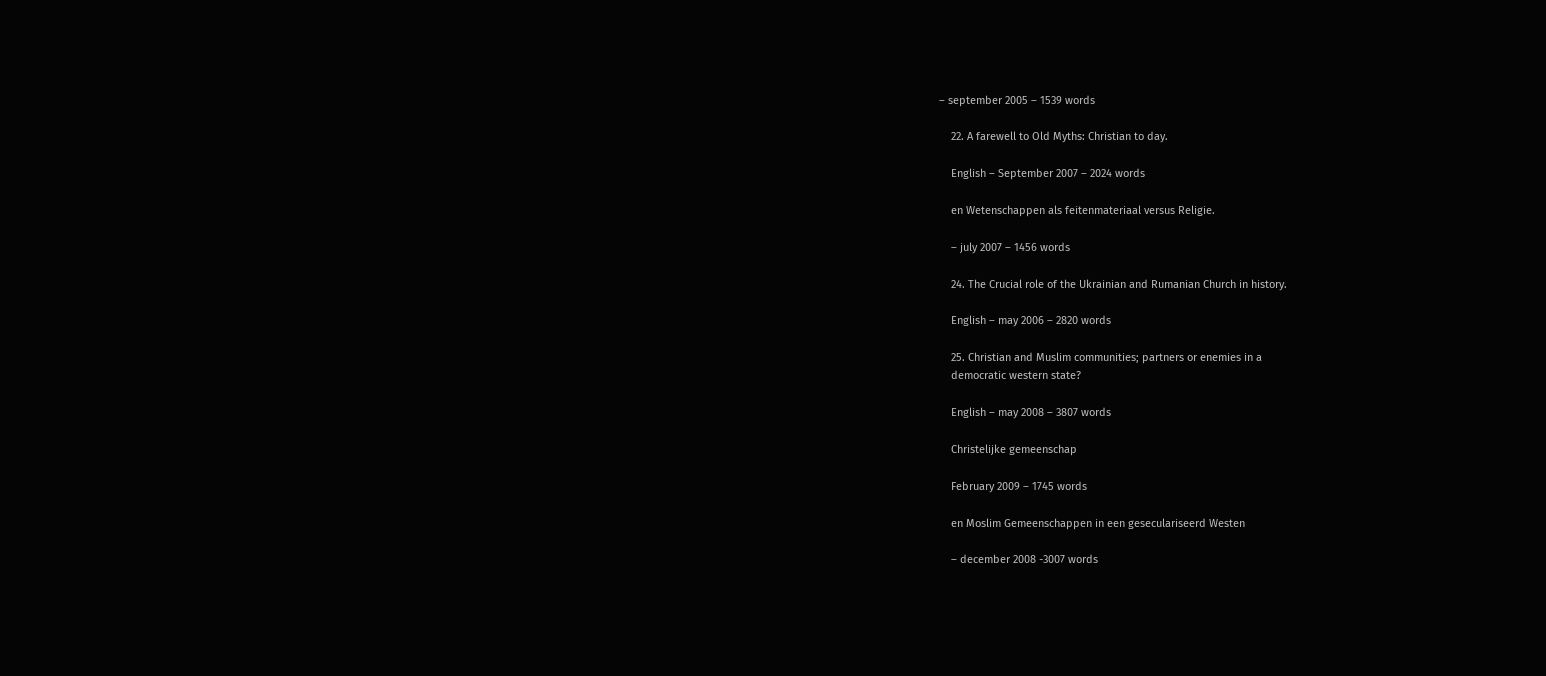– september 2005 – 1539 words

    22. A farewell to Old Myths: Christian to day.

    English – September 2007 – 2024 words

    en Wetenschappen als feitenmateriaal versus Religie.

    – july 2007 – 1456 words

    24. The Crucial role of the Ukrainian and Rumanian Church in history.

    English – may 2006 – 2820 words

    25. Christian and Muslim communities; partners or enemies in a
    democratic western state?

    English – may 2008 – 3807 words

    Christelijke gemeenschap

    February 2009 – 1745 words

    en Moslim Gemeenschappen in een geseculariseerd Westen

    – december 2008 -3007 words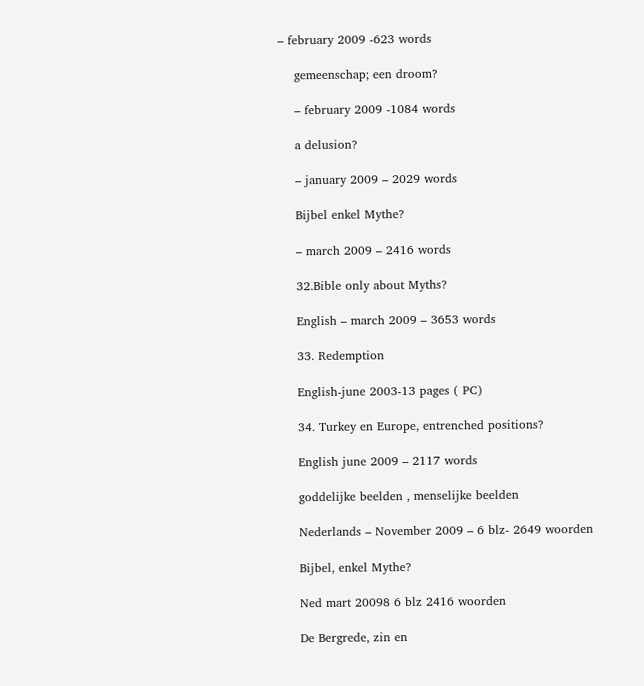– february 2009 -623 words

    gemeenschap; een droom?

    – february 2009 -1084 words

    a delusion?

    – january 2009 – 2029 words

    Bijbel enkel Mythe?

    – march 2009 – 2416 words

    32.Bible only about Myths?

    English – march 2009 – 3653 words

    33. Redemption

    English-june 2003-13 pages ( PC)

    34. Turkey en Europe, entrenched positions?

    English june 2009 – 2117 words

    goddelijke beelden , menselijke beelden

    Nederlands – November 2009 – 6 blz- 2649 woorden

    Bijbel, enkel Mythe?

    Ned mart 20098 6 blz 2416 woorden

    De Bergrede, zin en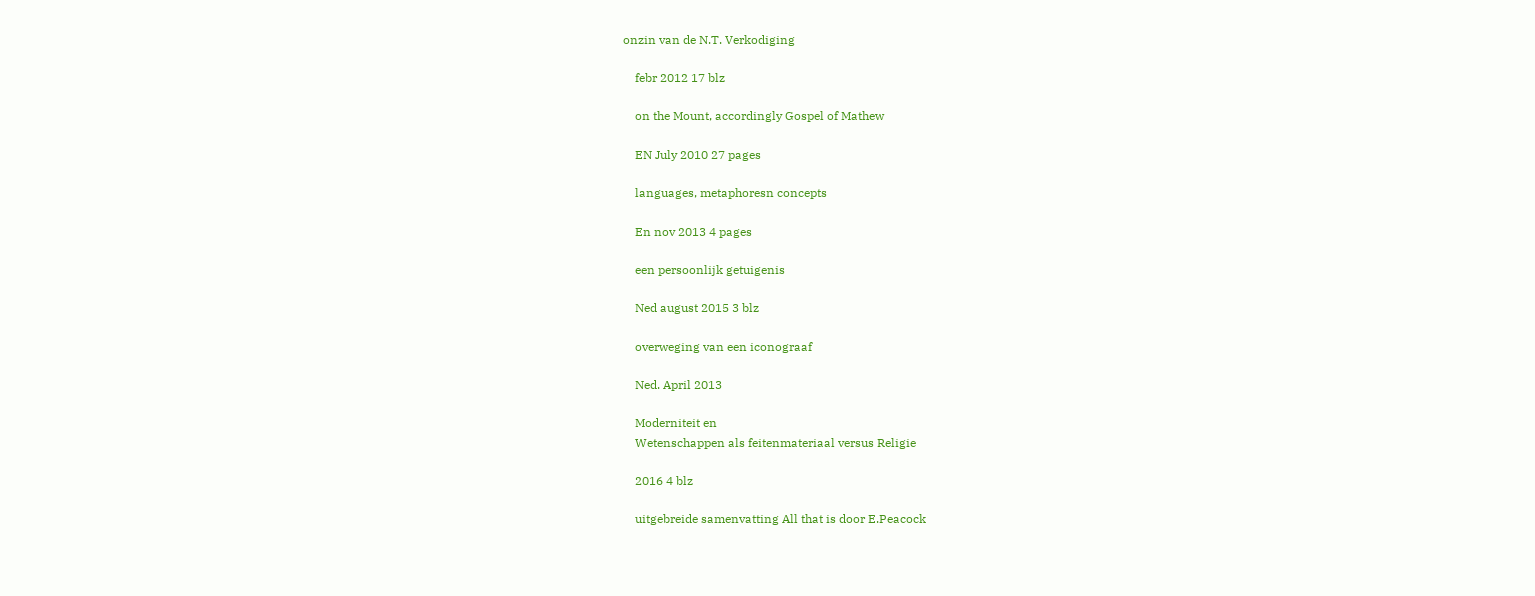onzin van de N.T. Verkodiging

    febr 2012 17 blz

    on the Mount, accordingly Gospel of Mathew

    EN July 2010 27 pages

    languages, metaphoresn concepts

    En nov 2013 4 pages

    een persoonlijk getuigenis

    Ned august 2015 3 blz

    overweging van een iconograaf

    Ned. April 2013

    Moderniteit en
    Wetenschappen als feitenmateriaal versus Religie

    2016 4 blz

    uitgebreide samenvatting All that is door E.Peacock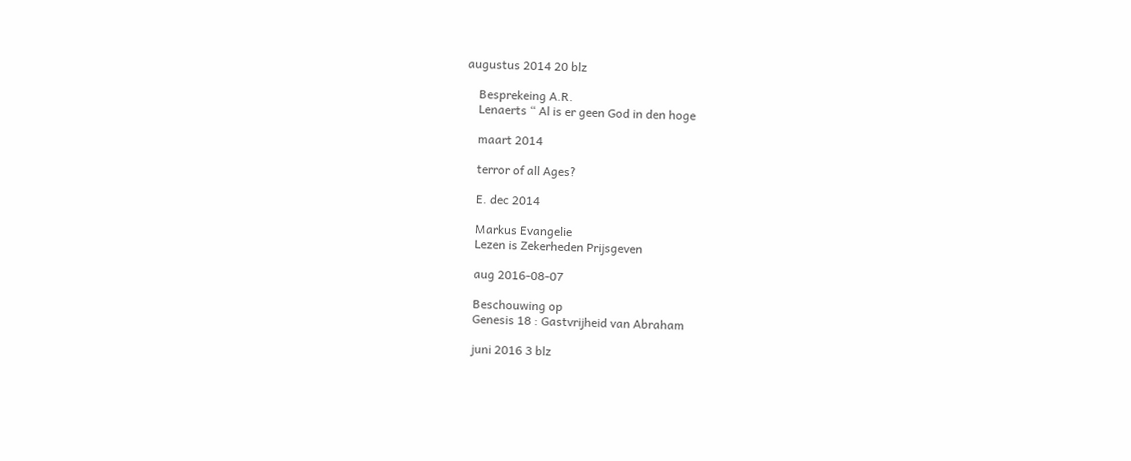augustus 2014 20 blz

    Besprekeing A.R.
    Lenaerts “ Al is er geen God in den hoge

    maart 2014

    terror of all Ages?

    E. dec 2014

    Markus Evangelie
    Lezen is Zekerheden Prijsgeven

    aug 2016-08-07

    Beschouwing op
    Genesis 18 : Gastvrijheid van Abraham

    juni 2016 3 blz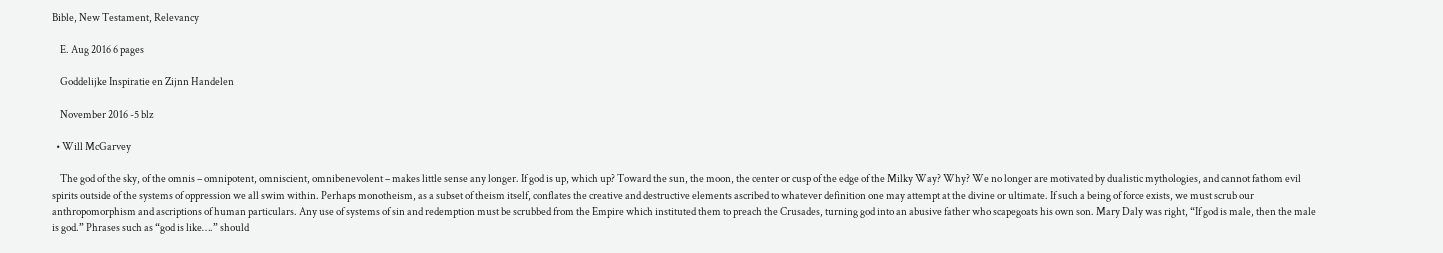Bible, New Testament, Relevancy

    E. Aug 2016 6 pages

    Goddelijke Inspiratie en Zijnn Handelen

    November 2016 -5 blz

  • Will McGarvey

    The god of the sky, of the omnis – omnipotent, omniscient, omnibenevolent – makes little sense any longer. If god is up, which up? Toward the sun, the moon, the center or cusp of the edge of the Milky Way? Why? We no longer are motivated by dualistic mythologies, and cannot fathom evil spirits outside of the systems of oppression we all swim within. Perhaps monotheism, as a subset of theism itself, conflates the creative and destructive elements ascribed to whatever definition one may attempt at the divine or ultimate. If such a being of force exists, we must scrub our anthropomorphism and ascriptions of human particulars. Any use of systems of sin and redemption must be scrubbed from the Empire which instituted them to preach the Crusades, turning god into an abusive father who scapegoats his own son. Mary Daly was right, “If god is male, then the male is god.” Phrases such as “god is like….” should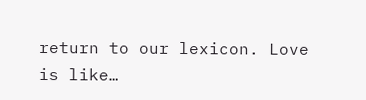return to our lexicon. Love is like…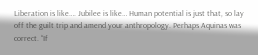Liberation is like…. Jubilee is like… Human potential is just that, so lay off the guilt trip and amend your anthropology. Perhaps Aquinas was correct. “If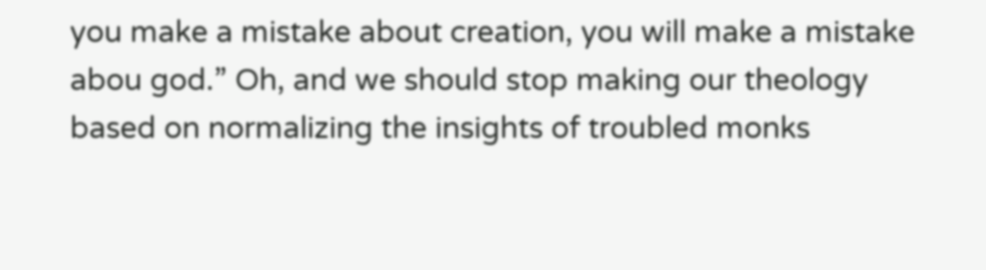you make a mistake about creation, you will make a mistake abou god.” Oh, and we should stop making our theology based on normalizing the insights of troubled monks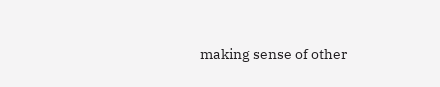making sense of other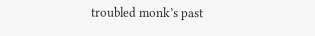troubled monk’s past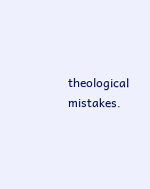theological mistakes.